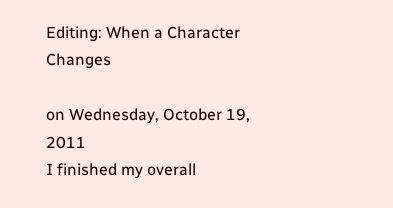Editing: When a Character Changes

on Wednesday, October 19, 2011
I finished my overall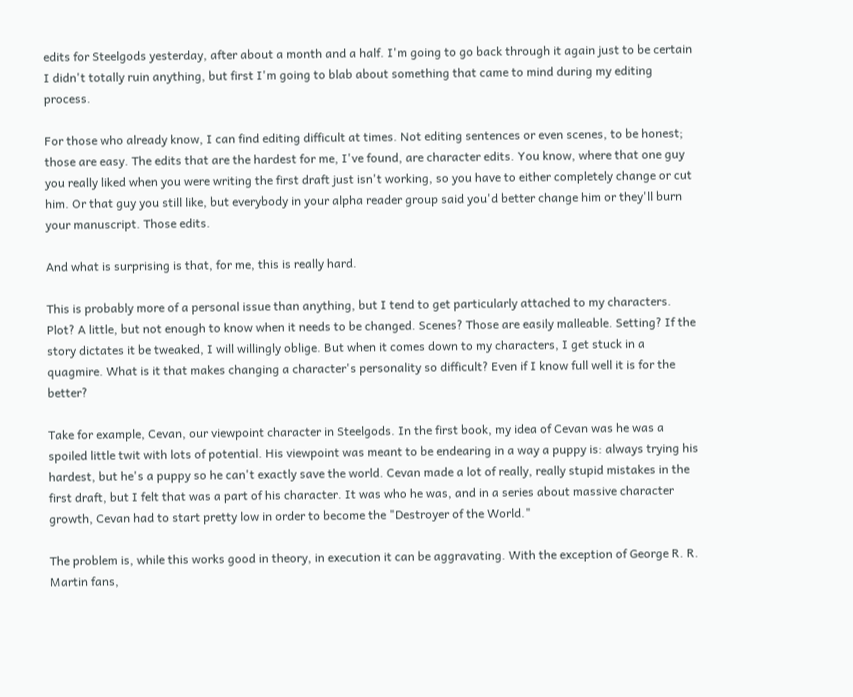edits for Steelgods yesterday, after about a month and a half. I'm going to go back through it again just to be certain I didn't totally ruin anything, but first I'm going to blab about something that came to mind during my editing process.

For those who already know, I can find editing difficult at times. Not editing sentences or even scenes, to be honest; those are easy. The edits that are the hardest for me, I've found, are character edits. You know, where that one guy you really liked when you were writing the first draft just isn't working, so you have to either completely change or cut him. Or that guy you still like, but everybody in your alpha reader group said you'd better change him or they'll burn your manuscript. Those edits.

And what is surprising is that, for me, this is really hard.

This is probably more of a personal issue than anything, but I tend to get particularly attached to my characters. Plot? A little, but not enough to know when it needs to be changed. Scenes? Those are easily malleable. Setting? If the story dictates it be tweaked, I will willingly oblige. But when it comes down to my characters, I get stuck in a quagmire. What is it that makes changing a character's personality so difficult? Even if I know full well it is for the better?

Take for example, Cevan, our viewpoint character in Steelgods. In the first book, my idea of Cevan was he was a spoiled little twit with lots of potential. His viewpoint was meant to be endearing in a way a puppy is: always trying his hardest, but he's a puppy so he can't exactly save the world. Cevan made a lot of really, really stupid mistakes in the first draft, but I felt that was a part of his character. It was who he was, and in a series about massive character growth, Cevan had to start pretty low in order to become the "Destroyer of the World."

The problem is, while this works good in theory, in execution it can be aggravating. With the exception of George R. R. Martin fans,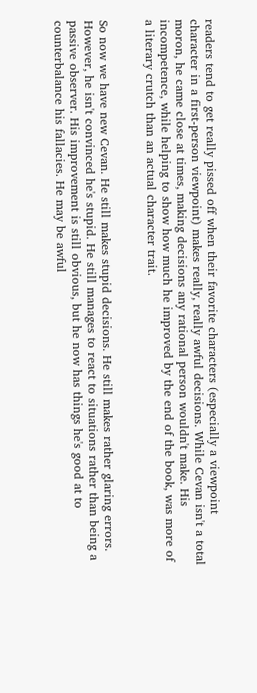readers tend to get really pissed off when their favorite characters (especially a viewpoint character in a first-person viewpoint) makes really, really awful decisions. While Cevan isn't a total moron, he came close at times, making decisions any rational person wouldn't make. His incompetence, while helping to show how much he improved by the end of the book, was more of a literary crutch than an actual character trait.


So now we have new Cevan. He still makes stupid decisions. He still makes rather glaring errors. However, he isn't convinced he's stupid. He still manages to react to situations rather than being a passive observer. His improvement is still obvious, but he now has things he's good at to counterbalance his fallacies. He may be awful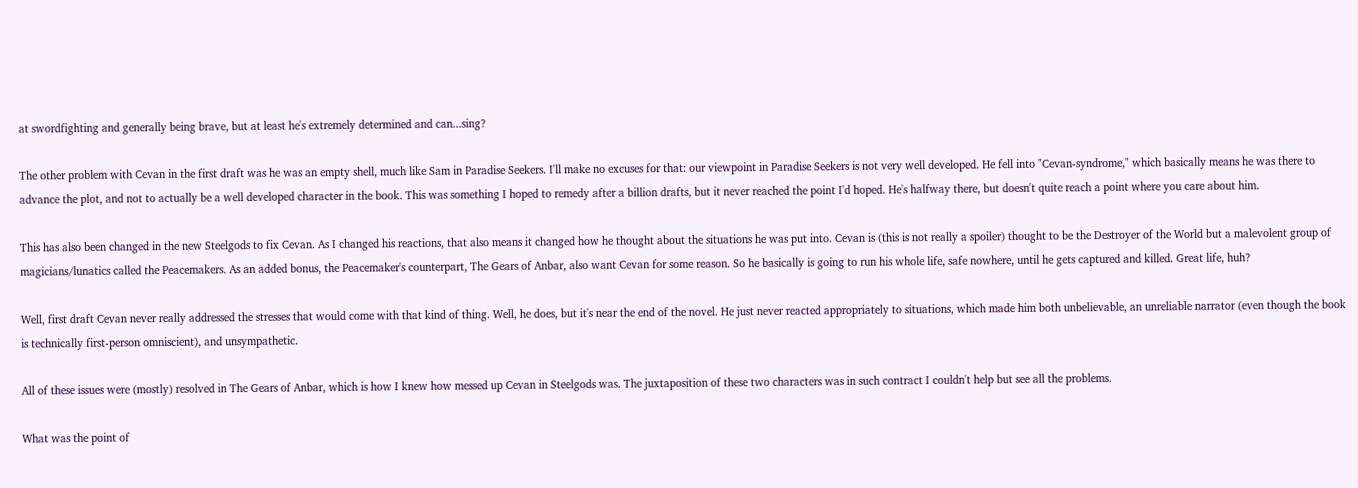at swordfighting and generally being brave, but at least he's extremely determined and can...sing?

The other problem with Cevan in the first draft was he was an empty shell, much like Sam in Paradise Seekers. I'll make no excuses for that: our viewpoint in Paradise Seekers is not very well developed. He fell into "Cevan-syndrome," which basically means he was there to advance the plot, and not to actually be a well developed character in the book. This was something I hoped to remedy after a billion drafts, but it never reached the point I'd hoped. He's halfway there, but doesn't quite reach a point where you care about him.

This has also been changed in the new Steelgods to fix Cevan. As I changed his reactions, that also means it changed how he thought about the situations he was put into. Cevan is (this is not really a spoiler) thought to be the Destroyer of the World but a malevolent group of magicians/lunatics called the Peacemakers. As an added bonus, the Peacemaker's counterpart, The Gears of Anbar, also want Cevan for some reason. So he basically is going to run his whole life, safe nowhere, until he gets captured and killed. Great life, huh?

Well, first draft Cevan never really addressed the stresses that would come with that kind of thing. Well, he does, but it's near the end of the novel. He just never reacted appropriately to situations, which made him both unbelievable, an unreliable narrator (even though the book is technically first-person omniscient), and unsympathetic.

All of these issues were (mostly) resolved in The Gears of Anbar, which is how I knew how messed up Cevan in Steelgods was. The juxtaposition of these two characters was in such contract I couldn't help but see all the problems.

What was the point of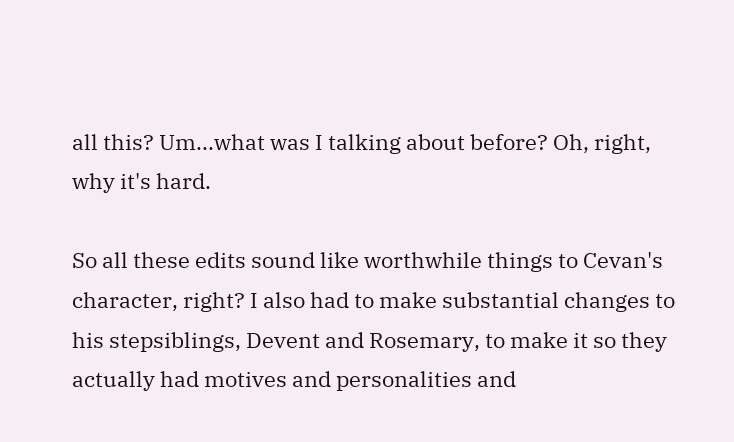all this? Um...what was I talking about before? Oh, right, why it's hard.

So all these edits sound like worthwhile things to Cevan's character, right? I also had to make substantial changes to his stepsiblings, Devent and Rosemary, to make it so they actually had motives and personalities and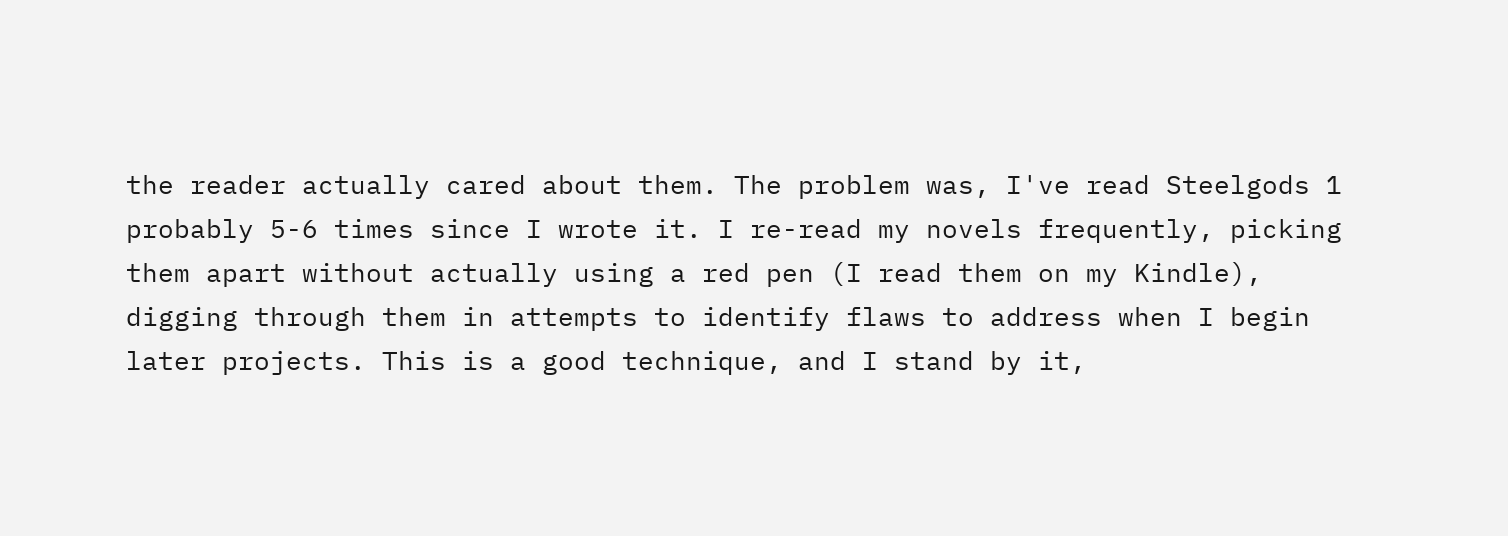the reader actually cared about them. The problem was, I've read Steelgods 1 probably 5-6 times since I wrote it. I re-read my novels frequently, picking them apart without actually using a red pen (I read them on my Kindle), digging through them in attempts to identify flaws to address when I begin later projects. This is a good technique, and I stand by it,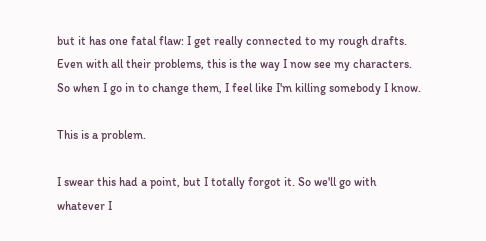but it has one fatal flaw: I get really connected to my rough drafts. Even with all their problems, this is the way I now see my characters. So when I go in to change them, I feel like I'm killing somebody I know.

This is a problem.

I swear this had a point, but I totally forgot it. So we'll go with whatever I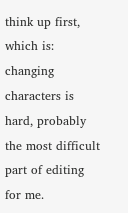think up first, which is: changing characters is hard, probably the most difficult part of editing for me.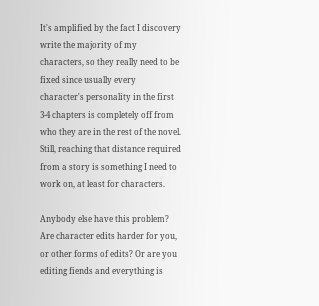It's amplified by the fact I discovery write the majority of my characters, so they really need to be fixed since usually every character's personality in the first 3-4 chapters is completely off from who they are in the rest of the novel. Still, reaching that distance required from a story is something I need to work on, at least for characters.

Anybody else have this problem? Are character edits harder for you, or other forms of edits? Or are you editing fiends and everything is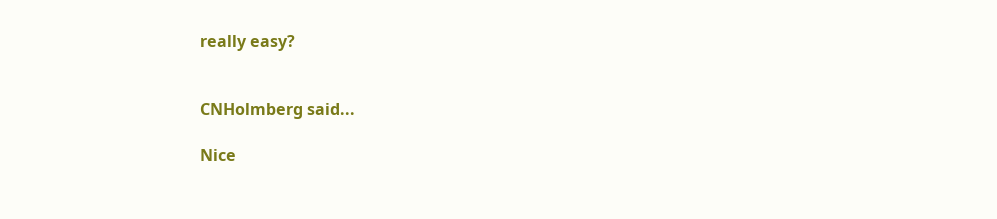really easy?


CNHolmberg said...

Nice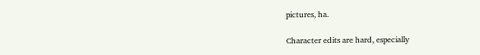pictures, ha.

Character edits are hard, especially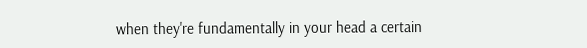when they're fundamentally in your head a certain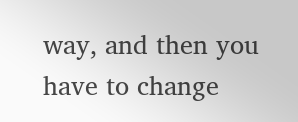way, and then you have to change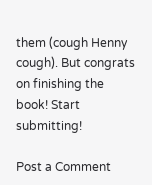them (cough Henny cough). But congrats on finishing the book! Start submitting!

Post a Comment